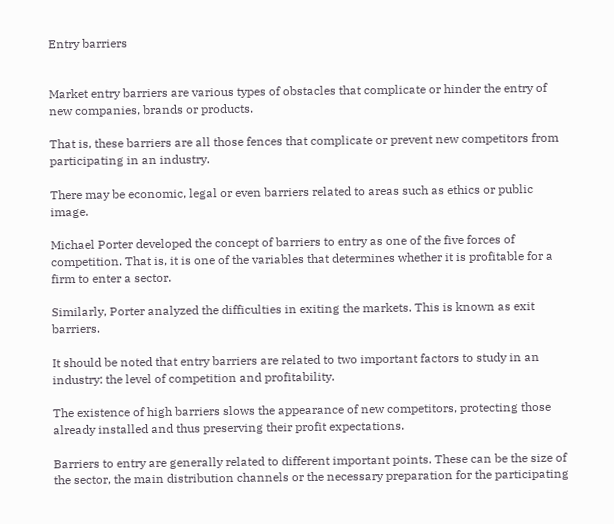Entry barriers


Market entry barriers are various types of obstacles that complicate or hinder the entry of new companies, brands or products.

That is, these barriers are all those fences that complicate or prevent new competitors from participating in an industry.

There may be economic, legal or even barriers related to areas such as ethics or public image.

Michael Porter developed the concept of barriers to entry as one of the five forces of competition. That is, it is one of the variables that determines whether it is profitable for a firm to enter a sector.

Similarly, Porter analyzed the difficulties in exiting the markets. This is known as exit barriers.

It should be noted that entry barriers are related to two important factors to study in an industry: the level of competition and profitability.

The existence of high barriers slows the appearance of new competitors, protecting those already installed and thus preserving their profit expectations.

Barriers to entry are generally related to different important points. These can be the size of the sector, the main distribution channels or the necessary preparation for the participating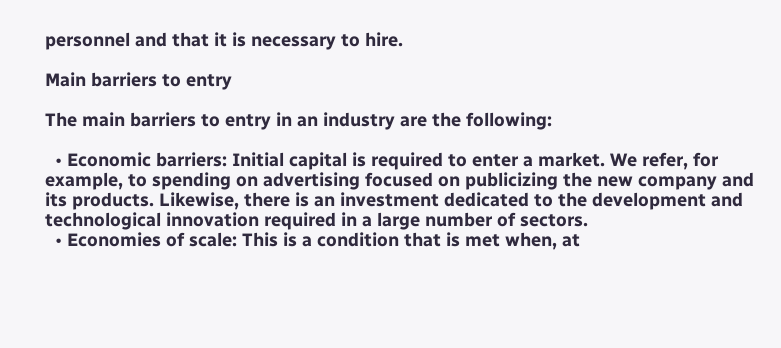personnel and that it is necessary to hire.

Main barriers to entry

The main barriers to entry in an industry are the following:

  • Economic barriers: Initial capital is required to enter a market. We refer, for example, to spending on advertising focused on publicizing the new company and its products. Likewise, there is an investment dedicated to the development and technological innovation required in a large number of sectors.
  • Economies of scale: This is a condition that is met when, at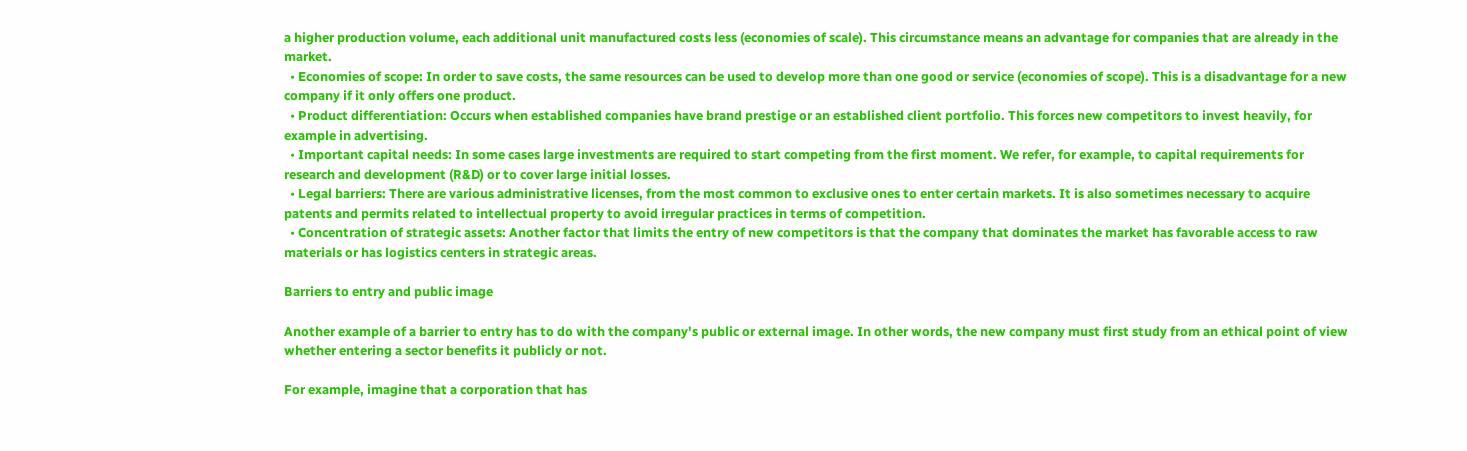a higher production volume, each additional unit manufactured costs less (economies of scale). This circumstance means an advantage for companies that are already in the market.
  • Economies of scope: In order to save costs, the same resources can be used to develop more than one good or service (economies of scope). This is a disadvantage for a new company if it only offers one product.
  • Product differentiation: Occurs when established companies have brand prestige or an established client portfolio. This forces new competitors to invest heavily, for example in advertising.
  • Important capital needs: In some cases large investments are required to start competing from the first moment. We refer, for example, to capital requirements for research and development (R&D) or to cover large initial losses.
  • Legal barriers: There are various administrative licenses, from the most common to exclusive ones to enter certain markets. It is also sometimes necessary to acquire patents and permits related to intellectual property to avoid irregular practices in terms of competition.
  • Concentration of strategic assets: Another factor that limits the entry of new competitors is that the company that dominates the market has favorable access to raw materials or has logistics centers in strategic areas.

Barriers to entry and public image

Another example of a barrier to entry has to do with the company's public or external image. In other words, the new company must first study from an ethical point of view whether entering a sector benefits it publicly or not.

For example, imagine that a corporation that has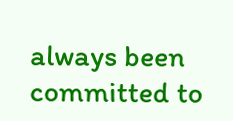always been committed to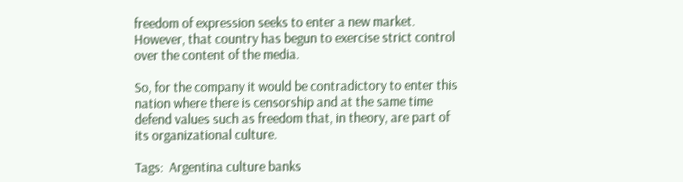freedom of expression seeks to enter a new market. However, that country has begun to exercise strict control over the content of the media.

So, for the company it would be contradictory to enter this nation where there is censorship and at the same time defend values such as freedom that, in theory, are part of its organizational culture.

Tags:  Argentina culture banks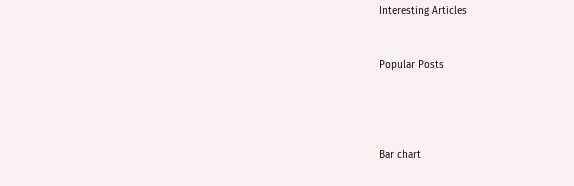Interesting Articles


Popular Posts




Bar chart